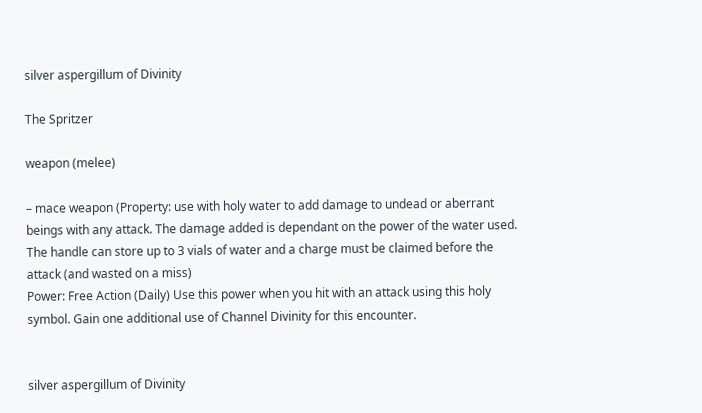silver aspergillum of Divinity

The Spritzer

weapon (melee)

– mace weapon (Property: use with holy water to add damage to undead or aberrant beings with any attack. The damage added is dependant on the power of the water used. The handle can store up to 3 vials of water and a charge must be claimed before the attack (and wasted on a miss)
Power: Free Action (Daily) Use this power when you hit with an attack using this holy symbol. Gain one additional use of Channel Divinity for this encounter.


silver aspergillum of Divinity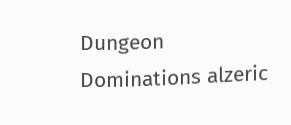Dungeon Dominations alzeric